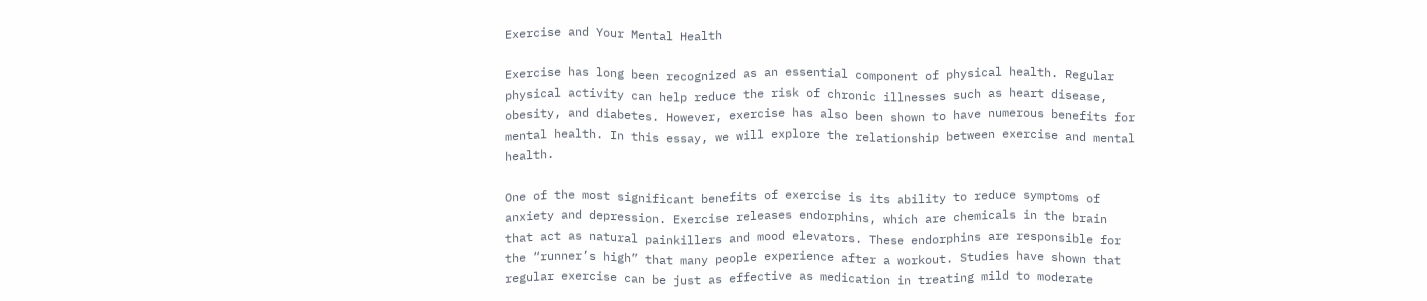Exercise and Your Mental Health

Exercise has long been recognized as an essential component of physical health. Regular physical activity can help reduce the risk of chronic illnesses such as heart disease, obesity, and diabetes. However, exercise has also been shown to have numerous benefits for mental health. In this essay, we will explore the relationship between exercise and mental health.

One of the most significant benefits of exercise is its ability to reduce symptoms of anxiety and depression. Exercise releases endorphins, which are chemicals in the brain that act as natural painkillers and mood elevators. These endorphins are responsible for the “runner’s high” that many people experience after a workout. Studies have shown that regular exercise can be just as effective as medication in treating mild to moderate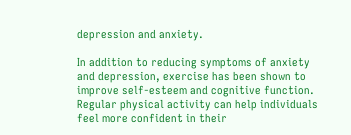depression and anxiety.

In addition to reducing symptoms of anxiety and depression, exercise has been shown to improve self-esteem and cognitive function. Regular physical activity can help individuals feel more confident in their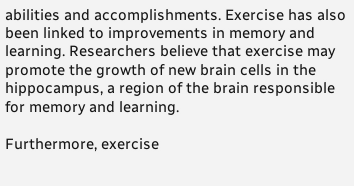abilities and accomplishments. Exercise has also been linked to improvements in memory and learning. Researchers believe that exercise may promote the growth of new brain cells in the hippocampus, a region of the brain responsible for memory and learning.

Furthermore, exercise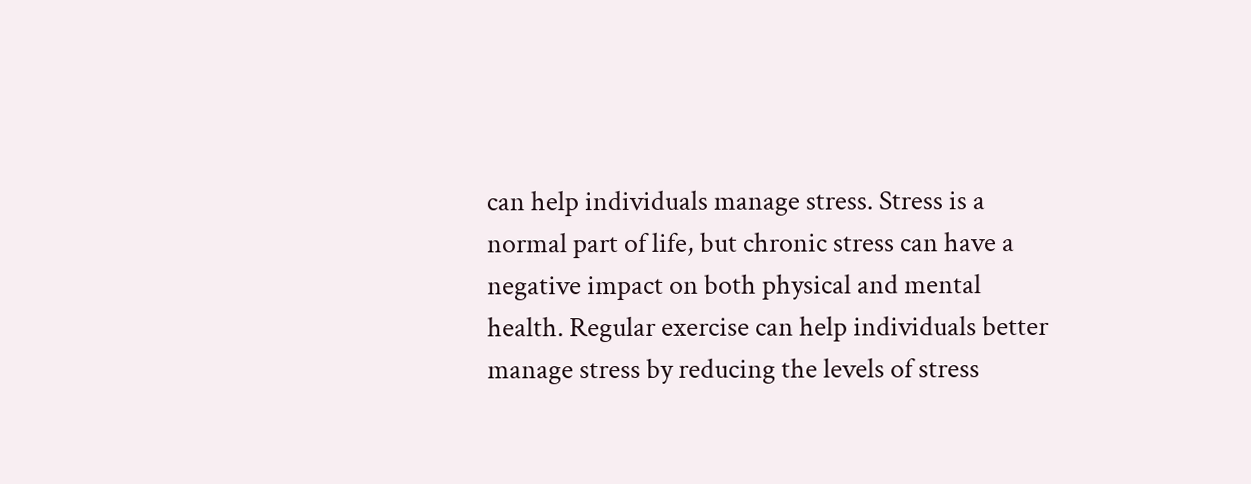can help individuals manage stress. Stress is a normal part of life, but chronic stress can have a negative impact on both physical and mental health. Regular exercise can help individuals better manage stress by reducing the levels of stress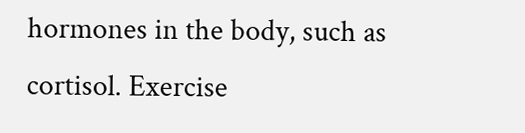hormones in the body, such as cortisol. Exercise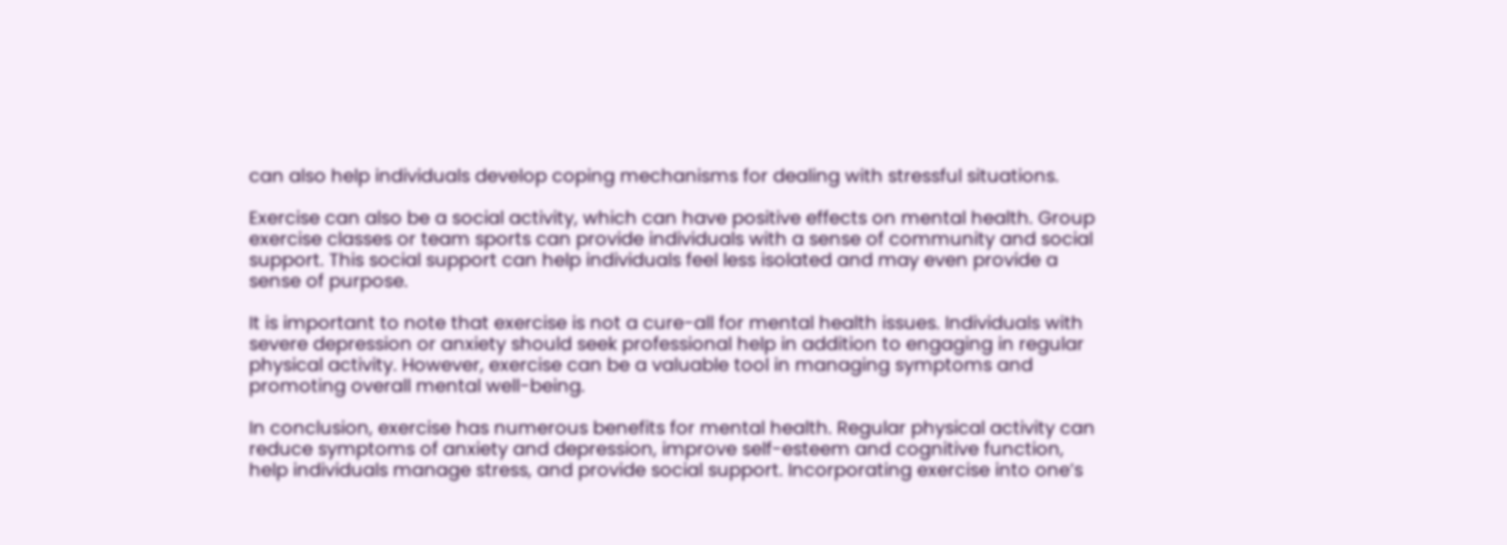can also help individuals develop coping mechanisms for dealing with stressful situations.

Exercise can also be a social activity, which can have positive effects on mental health. Group exercise classes or team sports can provide individuals with a sense of community and social support. This social support can help individuals feel less isolated and may even provide a sense of purpose.

It is important to note that exercise is not a cure-all for mental health issues. Individuals with severe depression or anxiety should seek professional help in addition to engaging in regular physical activity. However, exercise can be a valuable tool in managing symptoms and promoting overall mental well-being.

In conclusion, exercise has numerous benefits for mental health. Regular physical activity can reduce symptoms of anxiety and depression, improve self-esteem and cognitive function, help individuals manage stress, and provide social support. Incorporating exercise into one’s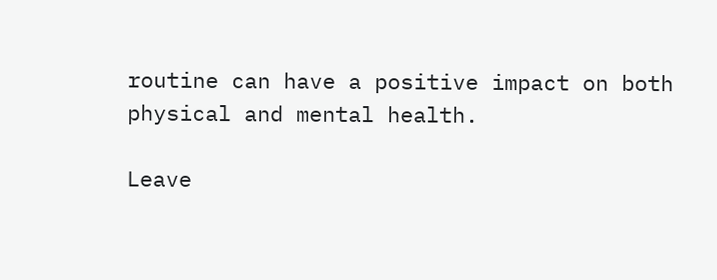routine can have a positive impact on both physical and mental health.

Leave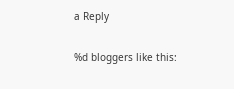a Reply

%d bloggers like this: